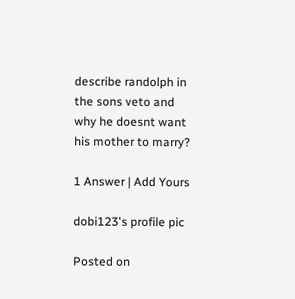describe randolph in the sons veto and why he doesnt want his mother to marry?

1 Answer | Add Yours

dobi123's profile pic

Posted on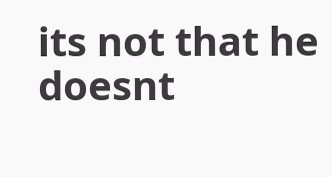its not that he doesnt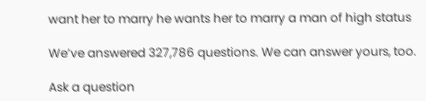want her to marry he wants her to marry a man of high status

We’ve answered 327,786 questions. We can answer yours, too.

Ask a question